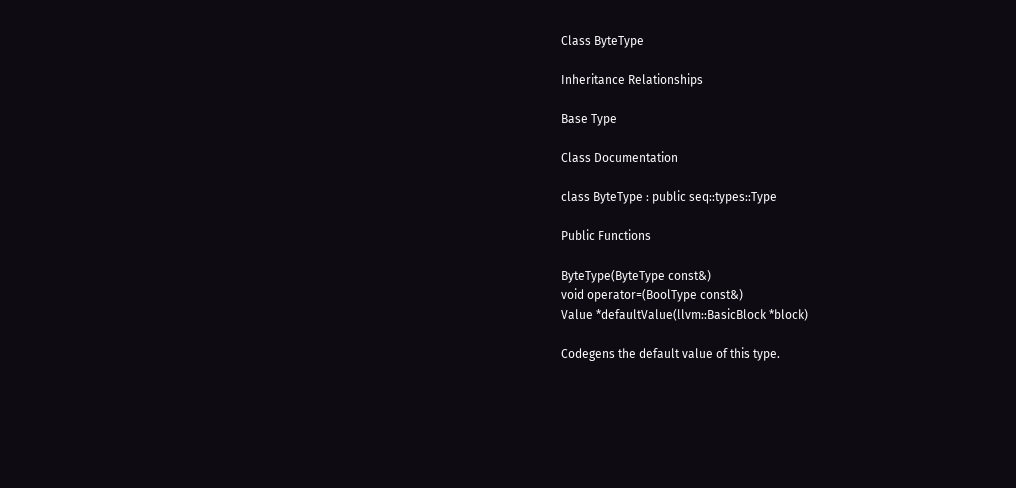Class ByteType

Inheritance Relationships

Base Type

Class Documentation

class ByteType : public seq::types::Type

Public Functions

ByteType(ByteType const&)
void operator=(BoolType const&)
Value *defaultValue(llvm::BasicBlock *block)

Codegens the default value of this type.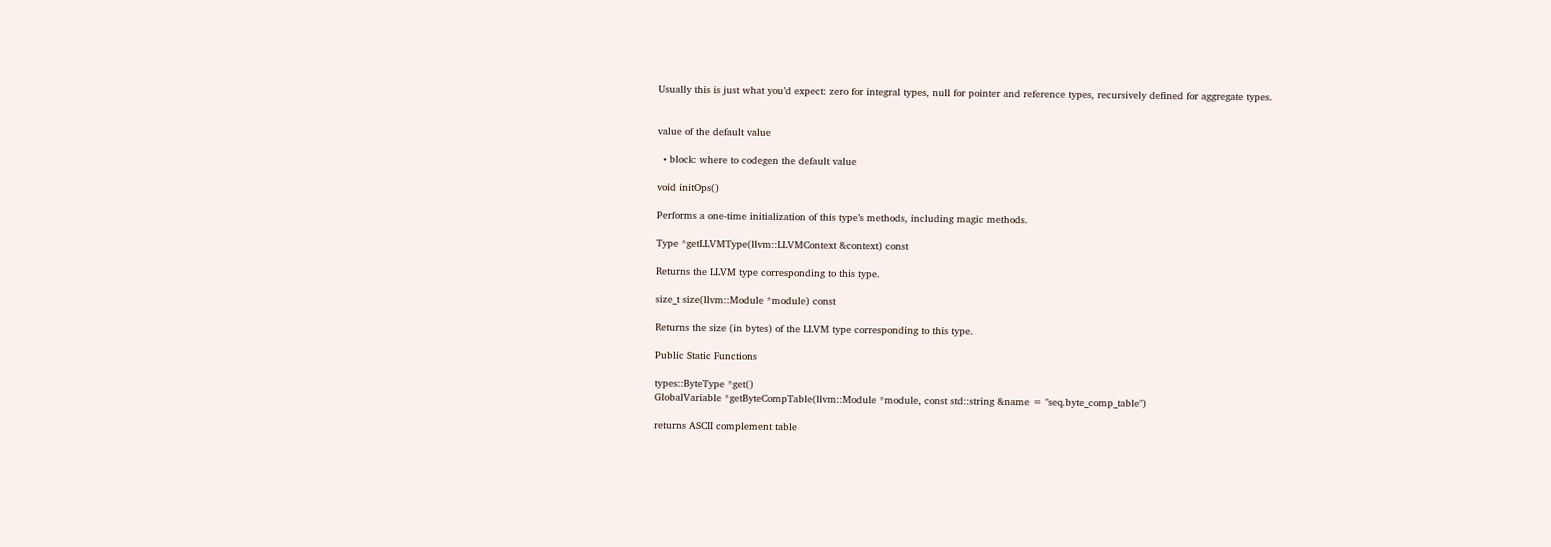Usually this is just what you’d expect: zero for integral types, null for pointer and reference types, recursively defined for aggregate types.


value of the default value

  • block: where to codegen the default value

void initOps()

Performs a one-time initialization of this type’s methods, including magic methods.

Type *getLLVMType(llvm::LLVMContext &context) const

Returns the LLVM type corresponding to this type.

size_t size(llvm::Module *module) const

Returns the size (in bytes) of the LLVM type corresponding to this type.

Public Static Functions

types::ByteType *get()
GlobalVariable *getByteCompTable(llvm::Module *module, const std::string &name = "seq.byte_comp_table")

returns ASCII complement table